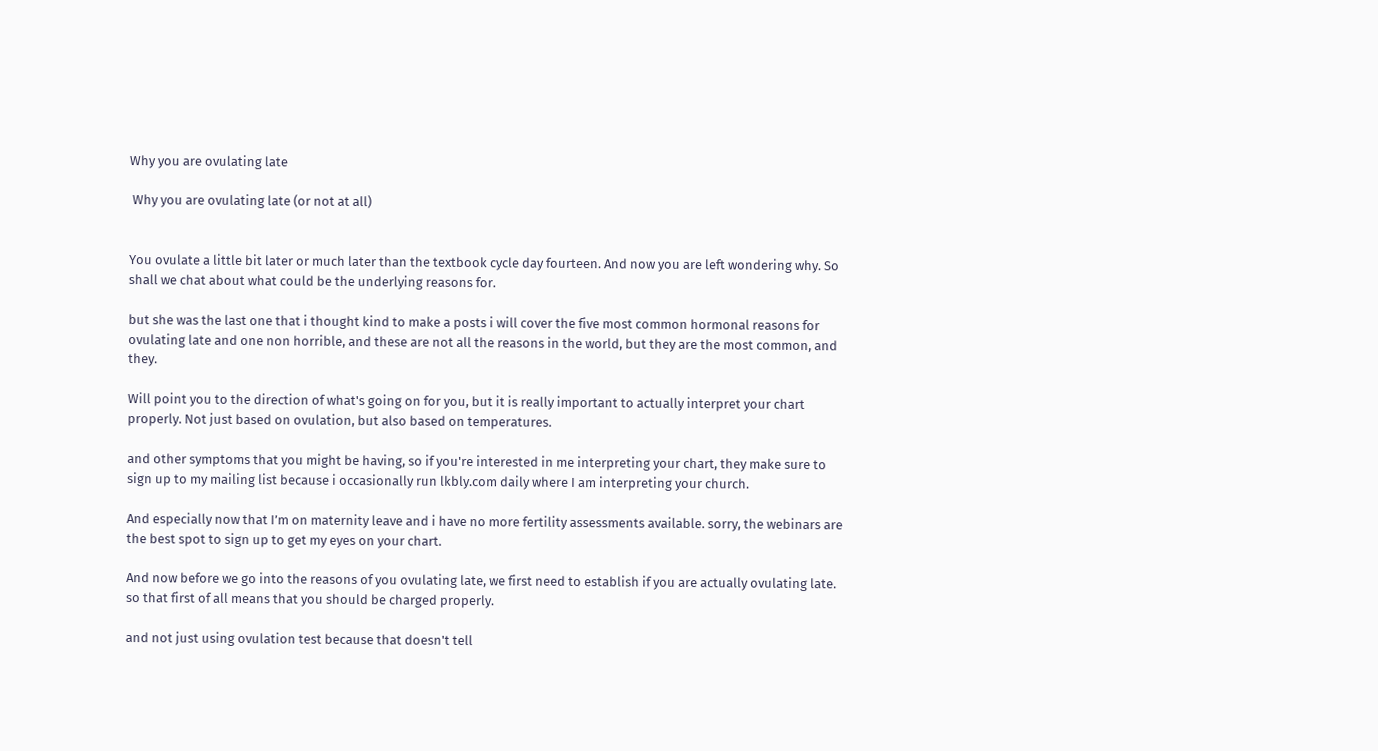Why you are ovulating late

 Why you are ovulating late (or not at all)


You ovulate a little bit later or much later than the textbook cycle day fourteen. And now you are left wondering why. So shall we chat about what could be the underlying reasons for.

but she was the last one that i thought kind to make a posts i will cover the five most common hormonal reasons for ovulating late and one non horrible, and these are not all the reasons in the world, but they are the most common, and they.

Will point you to the direction of what's going on for you, but it is really important to actually interpret your chart properly. Not just based on ovulation, but also based on temperatures.

and other symptoms that you might be having, so if you're interested in me interpreting your chart, they make sure to sign up to my mailing list because i occasionally run lkbly.com daily where I am interpreting your church.

And especially now that I’m on maternity leave and i have no more fertility assessments available. sorry, the webinars are the best spot to sign up to get my eyes on your chart.

And now before we go into the reasons of you ovulating late, we first need to establish if you are actually ovulating late. so that first of all means that you should be charged properly.

and not just using ovulation test because that doesn't tell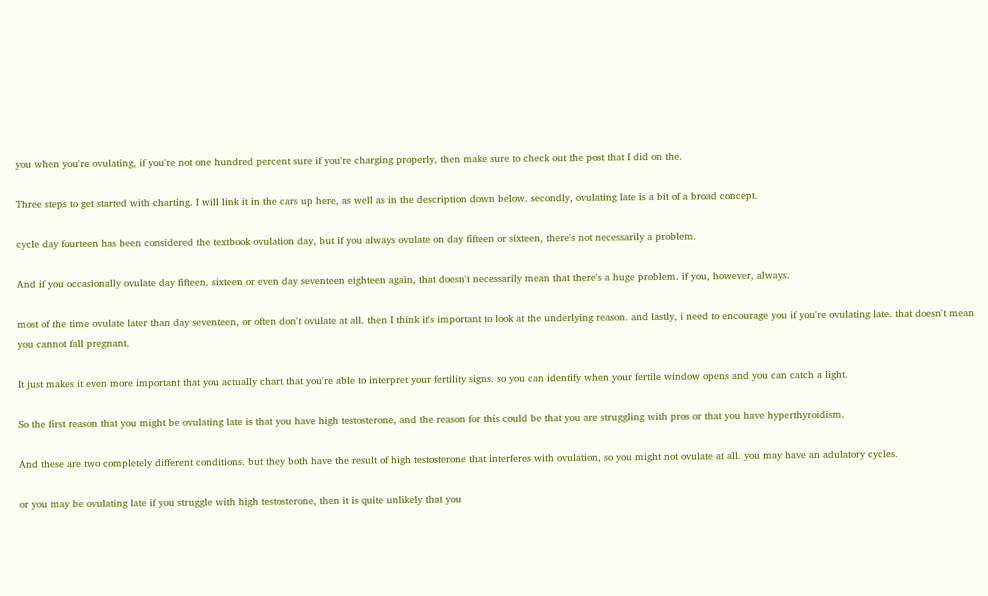you when you're ovulating, if you're not one hundred percent sure if you're charging properly, then make sure to check out the post that I did on the.

Three steps to get started with charting. I will link it in the cars up here, as well as in the description down below. secondly, ovulating late is a bit of a broad concept.

cycle day fourteen has been considered the textbook ovulation day, but if you always ovulate on day fifteen or sixteen, there's not necessarily a problem.

And if you occasionally ovulate day fifteen. sixteen or even day seventeen eighteen again, that doesn't necessarily mean that there's a huge problem. if you, however, always.

most of the time ovulate later than day seventeen, or often don't ovulate at all. then I think it's important to look at the underlying reason. and lastly, i need to encourage you if you're ovulating late. that doesn't mean you cannot fall pregnant.

It just makes it even more important that you actually chart that you're able to interpret your fertility signs. so you can identify when your fertile window opens and you can catch a light.

So the first reason that you might be ovulating late is that you have high testosterone, and the reason for this could be that you are struggling with pros or that you have hyperthyroidism.

And these are two completely different conditions. but they both have the result of high testosterone that interferes with ovulation, so you might not ovulate at all. you may have an adulatory cycles.

or you may be ovulating late if you struggle with high testosterone, then it is quite unlikely that you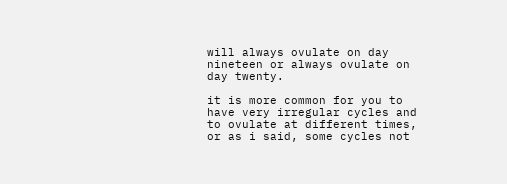will always ovulate on day nineteen or always ovulate on day twenty.

it is more common for you to have very irregular cycles and to ovulate at different times, or as i said, some cycles not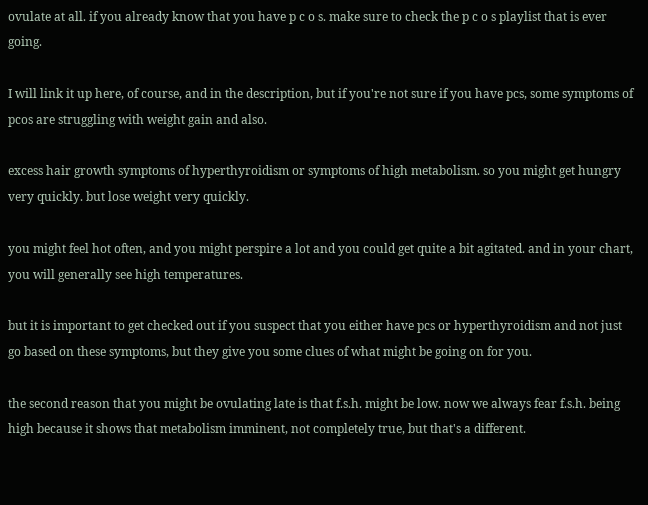ovulate at all. if you already know that you have p c o s. make sure to check the p c o s playlist that is ever going.

I will link it up here, of course, and in the description, but if you're not sure if you have pcs, some symptoms of pcos are struggling with weight gain and also.

excess hair growth symptoms of hyperthyroidism or symptoms of high metabolism. so you might get hungry very quickly. but lose weight very quickly.

you might feel hot often, and you might perspire a lot and you could get quite a bit agitated. and in your chart, you will generally see high temperatures.

but it is important to get checked out if you suspect that you either have pcs or hyperthyroidism and not just go based on these symptoms, but they give you some clues of what might be going on for you.

the second reason that you might be ovulating late is that f.s.h. might be low. now we always fear f.s.h. being high because it shows that metabolism imminent, not completely true, but that's a different.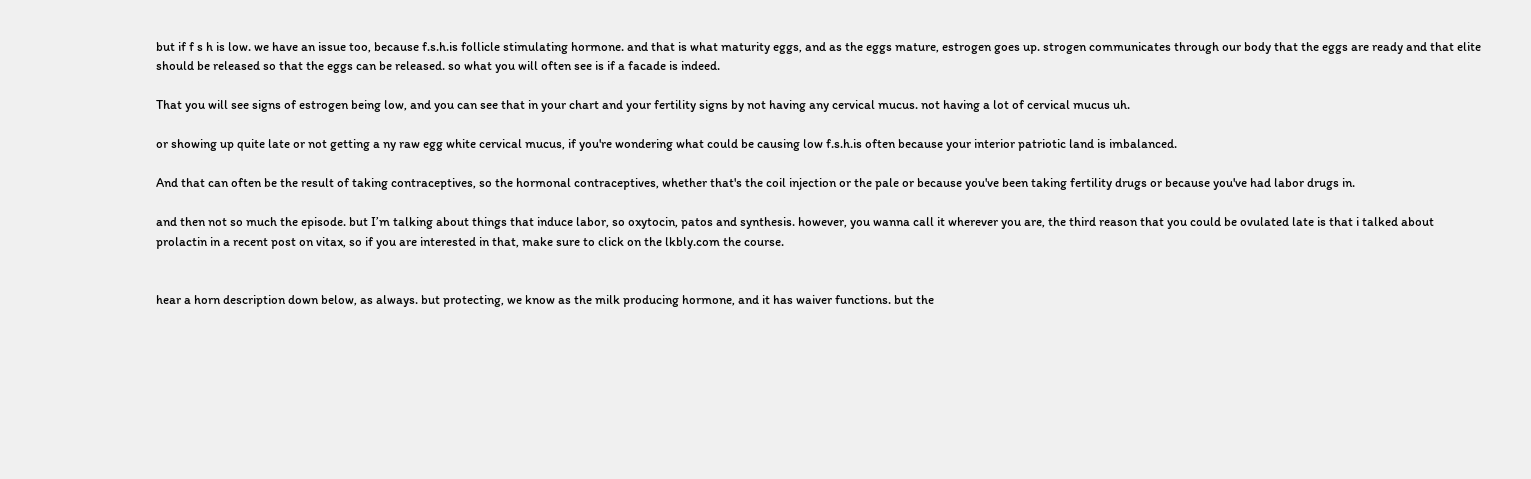but if f s h is low. we have an issue too, because f.s.h.is follicle stimulating hormone. and that is what maturity eggs, and as the eggs mature, estrogen goes up. strogen communicates through our body that the eggs are ready and that elite should be released so that the eggs can be released. so what you will often see is if a facade is indeed.

That you will see signs of estrogen being low, and you can see that in your chart and your fertility signs by not having any cervical mucus. not having a lot of cervical mucus uh.

or showing up quite late or not getting a ny raw egg white cervical mucus, if you're wondering what could be causing low f.s.h.is often because your interior patriotic land is imbalanced.

And that can often be the result of taking contraceptives, so the hormonal contraceptives, whether that's the coil injection or the pale or because you've been taking fertility drugs or because you've had labor drugs in.

and then not so much the episode. but I’m talking about things that induce labor, so oxytocin, patos and synthesis. however, you wanna call it wherever you are, the third reason that you could be ovulated late is that i talked about prolactin in a recent post on vitax, so if you are interested in that, make sure to click on the lkbly.com the course.


hear a horn description down below, as always. but protecting, we know as the milk producing hormone, and it has waiver functions. but the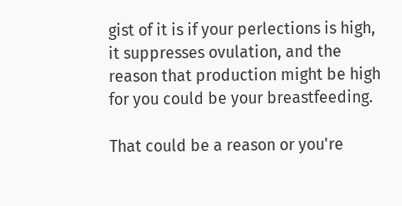gist of it is if your perlections is high, it suppresses ovulation, and the reason that production might be high for you could be your breastfeeding.

That could be a reason or you're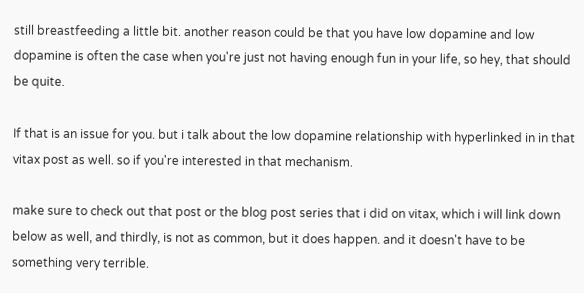still breastfeeding a little bit. another reason could be that you have low dopamine and low dopamine is often the case when you're just not having enough fun in your life, so hey, that should be quite.

If that is an issue for you. but i talk about the low dopamine relationship with hyperlinked in in that vitax post as well. so if you're interested in that mechanism.

make sure to check out that post or the blog post series that i did on vitax, which i will link down below as well, and thirdly, is not as common, but it does happen. and it doesn't have to be something very terrible.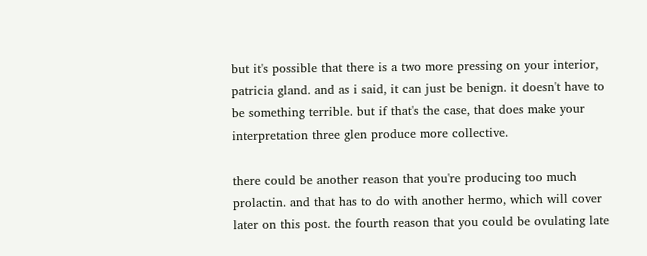but it's possible that there is a two more pressing on your interior, patricia gland. and as i said, it can just be benign. it doesn't have to be something terrible. but if that's the case, that does make your interpretation three glen produce more collective.

there could be another reason that you're producing too much prolactin. and that has to do with another hermo, which will cover later on this post. the fourth reason that you could be ovulating late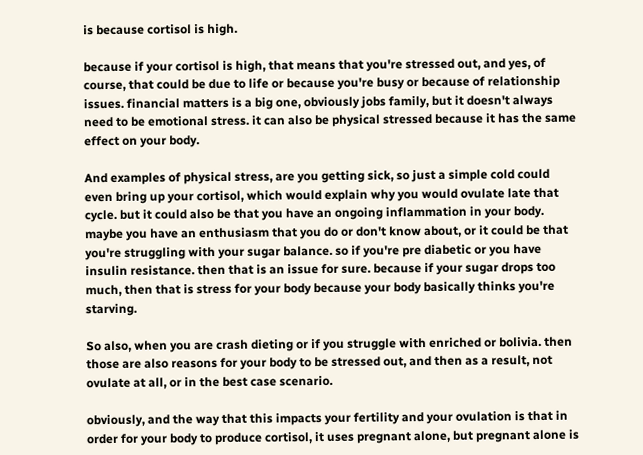is because cortisol is high.

because if your cortisol is high, that means that you're stressed out, and yes, of course, that could be due to life or because you're busy or because of relationship issues. financial matters is a big one, obviously jobs family, but it doesn't always need to be emotional stress. it can also be physical stressed because it has the same effect on your body.

And examples of physical stress, are you getting sick, so just a simple cold could even bring up your cortisol, which would explain why you would ovulate late that cycle. but it could also be that you have an ongoing inflammation in your body. maybe you have an enthusiasm that you do or don't know about, or it could be that you're struggling with your sugar balance. so if you're pre diabetic or you have insulin resistance. then that is an issue for sure. because if your sugar drops too much, then that is stress for your body because your body basically thinks you're starving.

So also, when you are crash dieting or if you struggle with enriched or bolivia. then those are also reasons for your body to be stressed out, and then as a result, not ovulate at all, or in the best case scenario.

obviously, and the way that this impacts your fertility and your ovulation is that in order for your body to produce cortisol, it uses pregnant alone, but pregnant alone is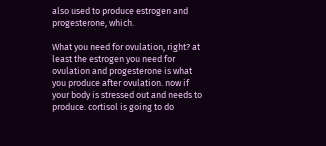also used to produce estrogen and progesterone, which.

What you need for ovulation, right? at least the estrogen you need for ovulation and progesterone is what you produce after ovulation. now if your body is stressed out and needs to produce. cortisol is going to do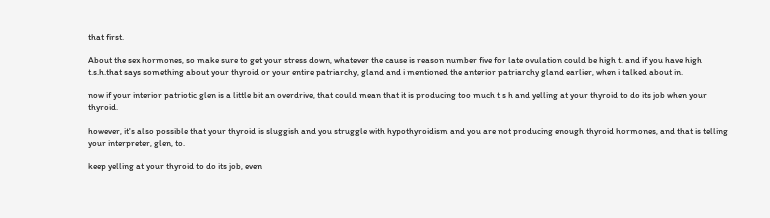that first.

About the sex hormones, so make sure to get your stress down, whatever the cause is reason number five for late ovulation could be high t. and if you have high t.s.h.that says something about your thyroid or your entire patriarchy, gland and i mentioned the anterior patriarchy gland earlier, when i talked about in.

now if your interior patriotic glen is a little bit an overdrive, that could mean that it is producing too much t s h and yelling at your thyroid to do its job when your thyroid.

however, it's also possible that your thyroid is sluggish and you struggle with hypothyroidism and you are not producing enough thyroid hormones, and that is telling your interpreter, glen, to.

keep yelling at your thyroid to do its job, even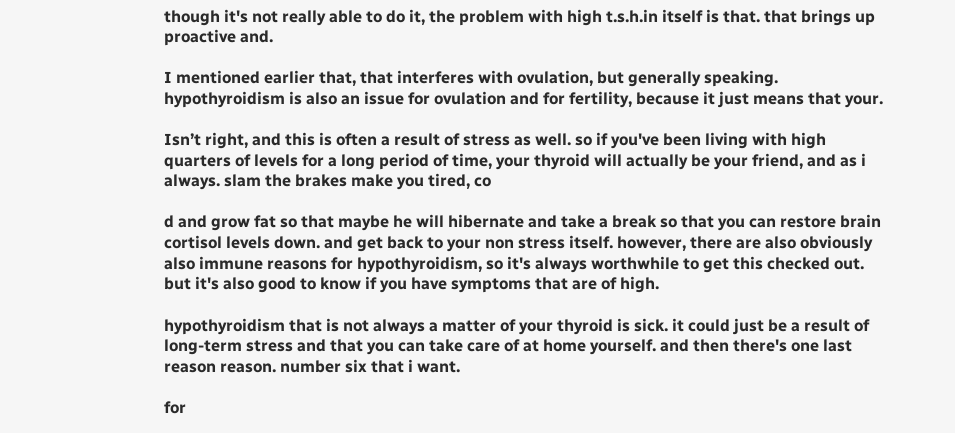though it's not really able to do it, the problem with high t.s.h.in itself is that. that brings up proactive and.

I mentioned earlier that, that interferes with ovulation, but generally speaking. hypothyroidism is also an issue for ovulation and for fertility, because it just means that your.

Isn’t right, and this is often a result of stress as well. so if you've been living with high quarters of levels for a long period of time, your thyroid will actually be your friend, and as i always. slam the brakes make you tired, co

d and grow fat so that maybe he will hibernate and take a break so that you can restore brain cortisol levels down. and get back to your non stress itself. however, there are also obviously also immune reasons for hypothyroidism, so it's always worthwhile to get this checked out. but it's also good to know if you have symptoms that are of high.

hypothyroidism that is not always a matter of your thyroid is sick. it could just be a result of long-term stress and that you can take care of at home yourself. and then there's one last reason reason. number six that i want.

for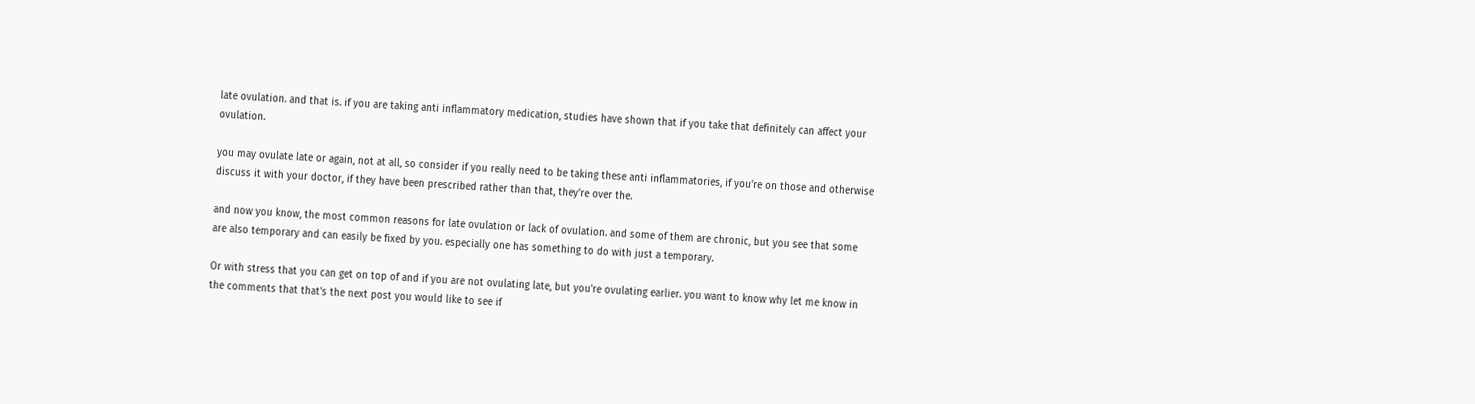late ovulation. and that is. if you are taking anti inflammatory medication, studies have shown that if you take that definitely can affect your ovulation.

you may ovulate late or again, not at all, so consider if you really need to be taking these anti inflammatories, if you're on those and otherwise discuss it with your doctor, if they have been prescribed rather than that, they're over the.

and now you know, the most common reasons for late ovulation or lack of ovulation. and some of them are chronic, but you see that some are also temporary and can easily be fixed by you. especially one has something to do with just a temporary.

Or with stress that you can get on top of and if you are not ovulating late, but you're ovulating earlier. you want to know why let me know in the comments that that's the next post you would like to see if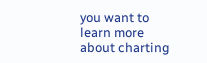you want to learn more about charting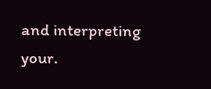and interpreting your.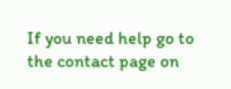If you need help go to the contact page on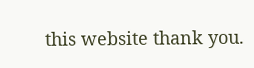this website thank you.